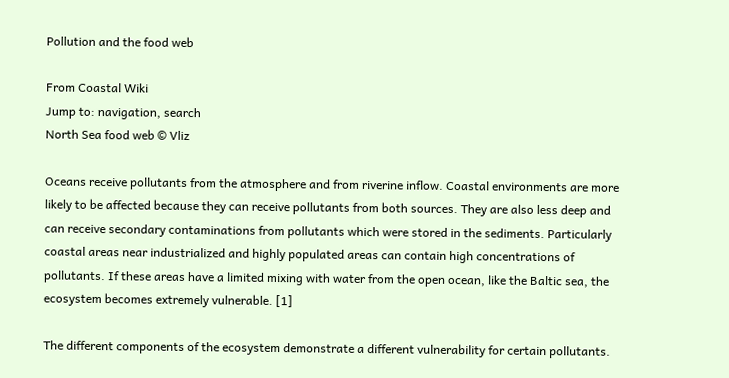Pollution and the food web

From Coastal Wiki
Jump to: navigation, search
North Sea food web © Vliz

Oceans receive pollutants from the atmosphere and from riverine inflow. Coastal environments are more likely to be affected because they can receive pollutants from both sources. They are also less deep and can receive secondary contaminations from pollutants which were stored in the sediments. Particularly coastal areas near industrialized and highly populated areas can contain high concentrations of pollutants. If these areas have a limited mixing with water from the open ocean, like the Baltic sea, the ecosystem becomes extremely vulnerable. [1]

The different components of the ecosystem demonstrate a different vulnerability for certain pollutants.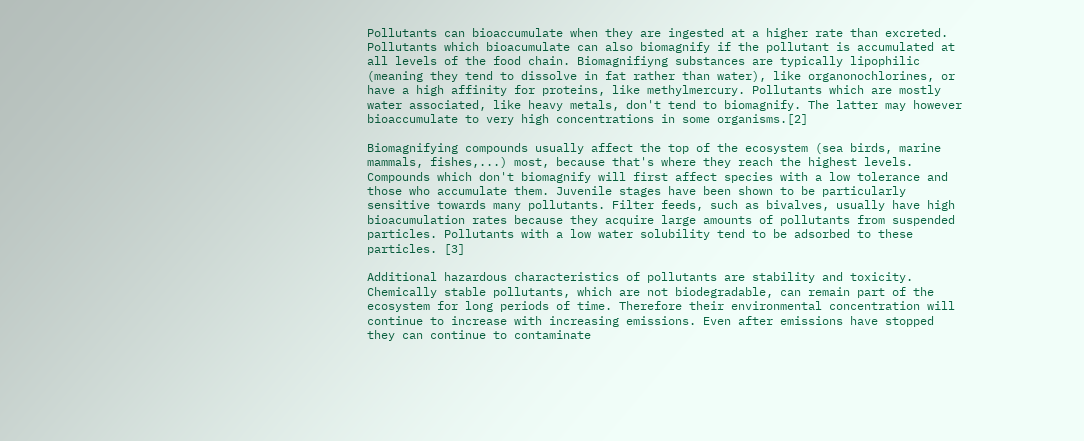Pollutants can bioaccumulate when they are ingested at a higher rate than excreted. Pollutants which bioacumulate can also biomagnify if the pollutant is accumulated at all levels of the food chain. Biomagnifiyng substances are typically lipophilic (meaning they tend to dissolve in fat rather than water), like organonochlorines, or have a high affinity for proteins, like methylmercury. Pollutants which are mostly water associated, like heavy metals, don't tend to biomagnify. The latter may however bioaccumulate to very high concentrations in some organisms.[2]

Biomagnifying compounds usually affect the top of the ecosystem (sea birds, marine mammals, fishes,...) most, because that's where they reach the highest levels. Compounds which don't biomagnify will first affect species with a low tolerance and those who accumulate them. Juvenile stages have been shown to be particularly sensitive towards many pollutants. Filter feeds, such as bivalves, usually have high bioacumulation rates because they acquire large amounts of pollutants from suspended particles. Pollutants with a low water solubility tend to be adsorbed to these particles. [3]

Additional hazardous characteristics of pollutants are stability and toxicity. Chemically stable pollutants, which are not biodegradable, can remain part of the ecosystem for long periods of time. Therefore their environmental concentration will continue to increase with increasing emissions. Even after emissions have stopped they can continue to contaminate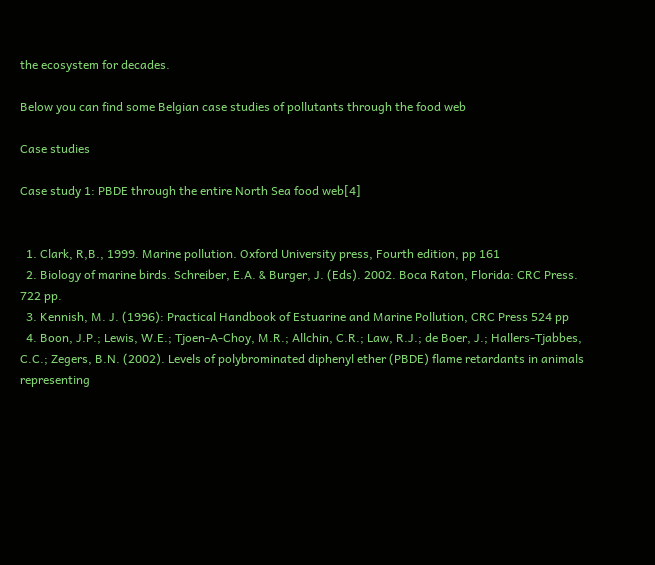the ecosystem for decades.

Below you can find some Belgian case studies of pollutants through the food web

Case studies

Case study 1: PBDE through the entire North Sea food web[4]


  1. Clark, R,B., 1999. Marine pollution. Oxford University press, Fourth edition, pp 161
  2. Biology of marine birds. Schreiber, E.A. & Burger, J. (Eds). 2002. Boca Raton, Florida: CRC Press. 722 pp.
  3. Kennish, M. J. (1996): Practical Handbook of Estuarine and Marine Pollution, CRC Press 524 pp
  4. Boon, J.P.; Lewis, W.E.; Tjoen-A-Choy, M.R.; Allchin, C.R.; Law, R.J.; de Boer, J.; Hallers-Tjabbes, C.C.; Zegers, B.N. (2002). Levels of polybrominated diphenyl ether (PBDE) flame retardants in animals representing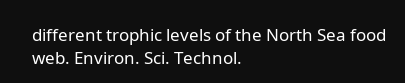different trophic levels of the North Sea food web. Environ. Sci. Technol.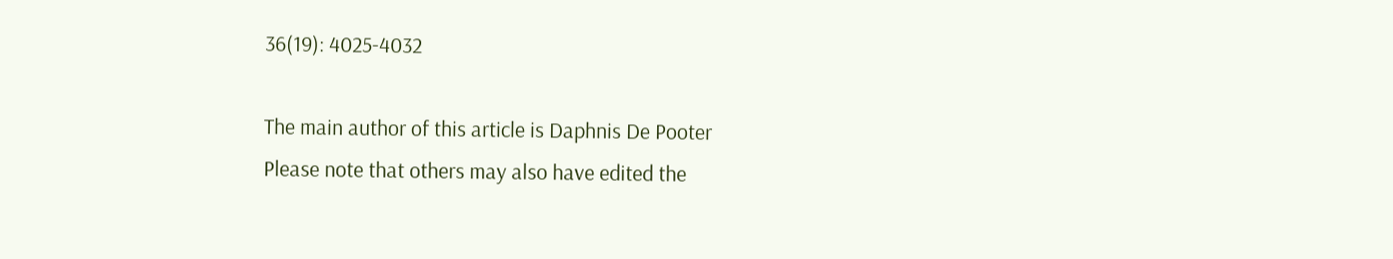36(19): 4025-4032

The main author of this article is Daphnis De Pooter
Please note that others may also have edited the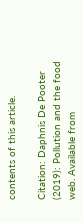contents of this article.

Citation: Daphnis De Pooter (2019): Pollution and the food web. Available from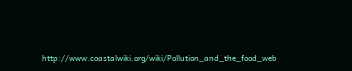http://www.coastalwiki.org/wiki/Pollution_and_the_food_web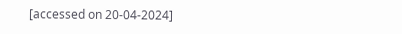[accessed on 20-04-2024]